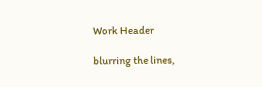Work Header

blurring the lines,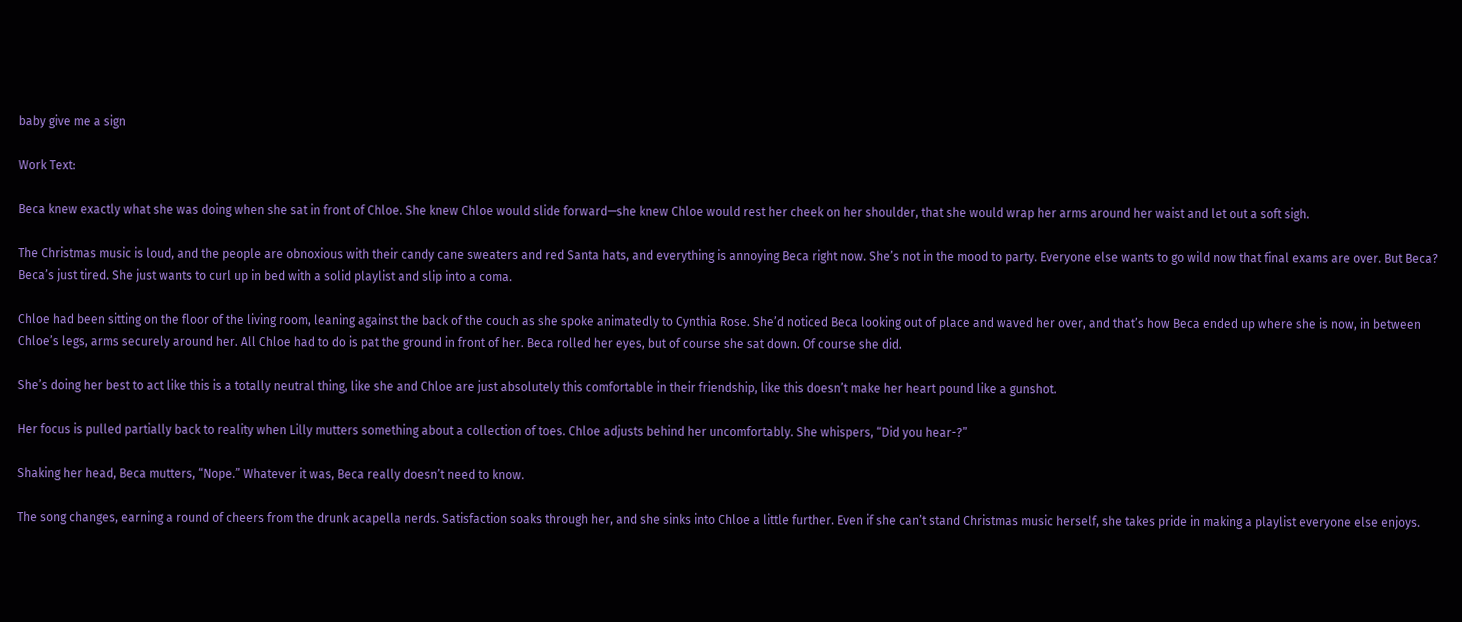baby give me a sign

Work Text:

Beca knew exactly what she was doing when she sat in front of Chloe. She knew Chloe would slide forward—she knew Chloe would rest her cheek on her shoulder, that she would wrap her arms around her waist and let out a soft sigh.

The Christmas music is loud, and the people are obnoxious with their candy cane sweaters and red Santa hats, and everything is annoying Beca right now. She’s not in the mood to party. Everyone else wants to go wild now that final exams are over. But Beca? Beca’s just tired. She just wants to curl up in bed with a solid playlist and slip into a coma.

Chloe had been sitting on the floor of the living room, leaning against the back of the couch as she spoke animatedly to Cynthia Rose. She’d noticed Beca looking out of place and waved her over, and that’s how Beca ended up where she is now, in between Chloe’s legs, arms securely around her. All Chloe had to do is pat the ground in front of her. Beca rolled her eyes, but of course she sat down. Of course she did.

She’s doing her best to act like this is a totally neutral thing, like she and Chloe are just absolutely this comfortable in their friendship, like this doesn’t make her heart pound like a gunshot.

Her focus is pulled partially back to reality when Lilly mutters something about a collection of toes. Chloe adjusts behind her uncomfortably. She whispers, “Did you hear-?”

Shaking her head, Beca mutters, “Nope.” Whatever it was, Beca really doesn’t need to know.

The song changes, earning a round of cheers from the drunk acapella nerds. Satisfaction soaks through her, and she sinks into Chloe a little further. Even if she can’t stand Christmas music herself, she takes pride in making a playlist everyone else enjoys.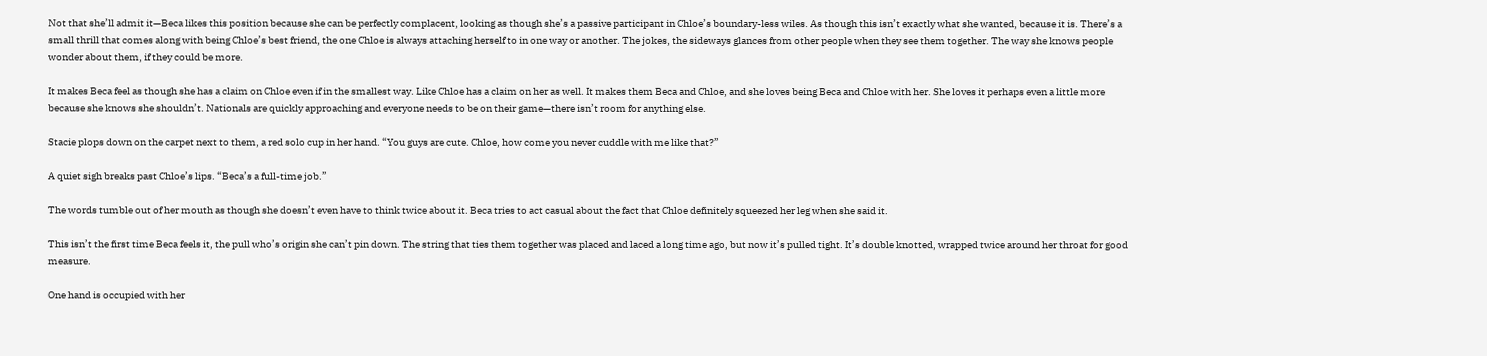Not that she’ll admit it—Beca likes this position because she can be perfectly complacent, looking as though she’s a passive participant in Chloe’s boundary-less wiles. As though this isn’t exactly what she wanted, because it is. There’s a small thrill that comes along with being Chloe’s best friend, the one Chloe is always attaching herself to in one way or another. The jokes, the sideways glances from other people when they see them together. The way she knows people wonder about them, if they could be more.

It makes Beca feel as though she has a claim on Chloe even if in the smallest way. Like Chloe has a claim on her as well. It makes them Beca and Chloe, and she loves being Beca and Chloe with her. She loves it perhaps even a little more because she knows she shouldn’t. Nationals are quickly approaching and everyone needs to be on their game—there isn’t room for anything else.

Stacie plops down on the carpet next to them, a red solo cup in her hand. “You guys are cute. Chloe, how come you never cuddle with me like that?”

A quiet sigh breaks past Chloe’s lips. “Beca’s a full-time job.”

The words tumble out of her mouth as though she doesn’t even have to think twice about it. Beca tries to act casual about the fact that Chloe definitely squeezed her leg when she said it.

This isn’t the first time Beca feels it, the pull who’s origin she can’t pin down. The string that ties them together was placed and laced a long time ago, but now it’s pulled tight. It’s double knotted, wrapped twice around her throat for good measure.

One hand is occupied with her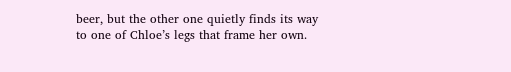beer, but the other one quietly finds its way to one of Chloe’s legs that frame her own.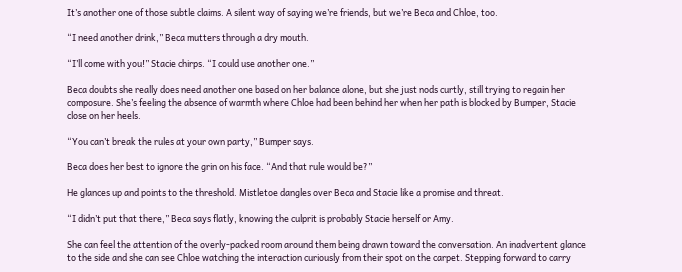It’s another one of those subtle claims. A silent way of saying we’re friends, but we’re Beca and Chloe, too.

“I need another drink,” Beca mutters through a dry mouth.

“I’ll come with you!” Stacie chirps. “I could use another one.”

Beca doubts she really does need another one based on her balance alone, but she just nods curtly, still trying to regain her composure. She’s feeling the absence of warmth where Chloe had been behind her when her path is blocked by Bumper, Stacie close on her heels.

“You can’t break the rules at your own party,” Bumper says.

Beca does her best to ignore the grin on his face. “And that rule would be?”

He glances up and points to the threshold. Mistletoe dangles over Beca and Stacie like a promise and threat.

“I didn’t put that there,” Beca says flatly, knowing the culprit is probably Stacie herself or Amy.

She can feel the attention of the overly-packed room around them being drawn toward the conversation. An inadvertent glance to the side and she can see Chloe watching the interaction curiously from their spot on the carpet. Stepping forward to carry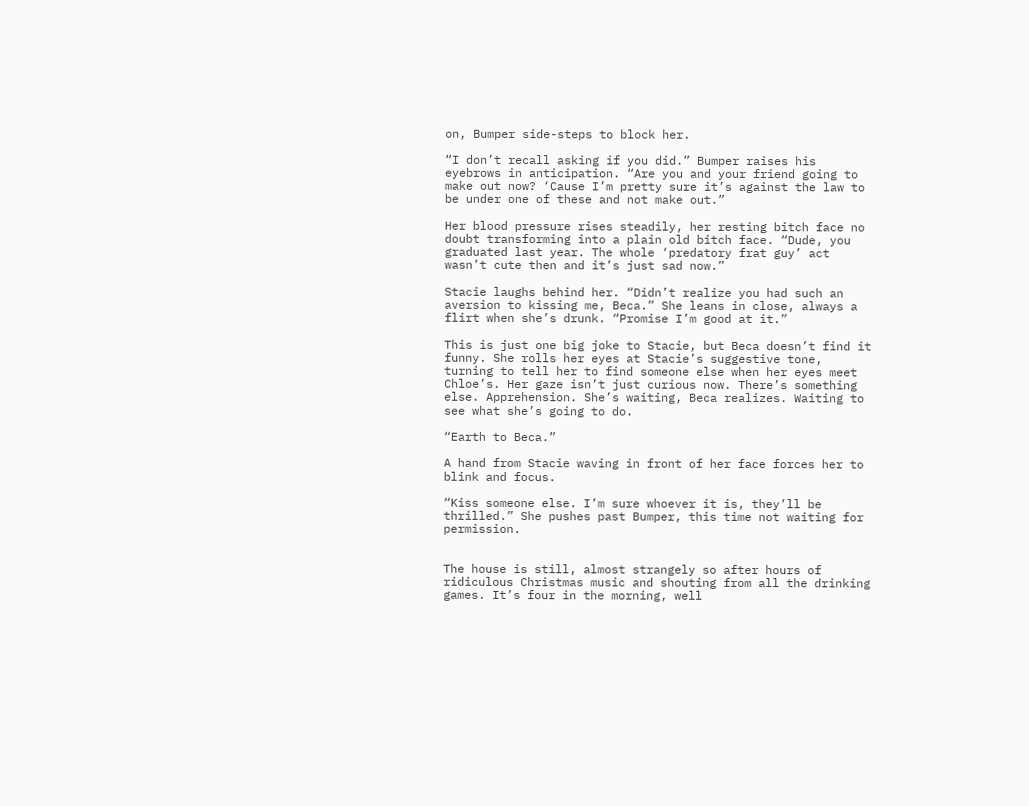on, Bumper side-steps to block her.

“I don’t recall asking if you did.” Bumper raises his eyebrows in anticipation. “Are you and your friend going to make out now? ‘Cause I’m pretty sure it’s against the law to be under one of these and not make out.”

Her blood pressure rises steadily, her resting bitch face no doubt transforming into a plain old bitch face. “Dude, you graduated last year. The whole ‘predatory frat guy’ act wasn’t cute then and it’s just sad now.”

Stacie laughs behind her. “Didn’t realize you had such an aversion to kissing me, Beca.” She leans in close, always a flirt when she’s drunk. “Promise I’m good at it.”

This is just one big joke to Stacie, but Beca doesn’t find it funny. She rolls her eyes at Stacie’s suggestive tone, turning to tell her to find someone else when her eyes meet Chloe’s. Her gaze isn’t just curious now. There’s something else. Apprehension. She’s waiting, Beca realizes. Waiting to see what she’s going to do.

“Earth to Beca.”

A hand from Stacie waving in front of her face forces her to blink and focus.

“Kiss someone else. I’m sure whoever it is, they’ll be thrilled.” She pushes past Bumper, this time not waiting for permission.


The house is still, almost strangely so after hours of ridiculous Christmas music and shouting from all the drinking games. It’s four in the morning, well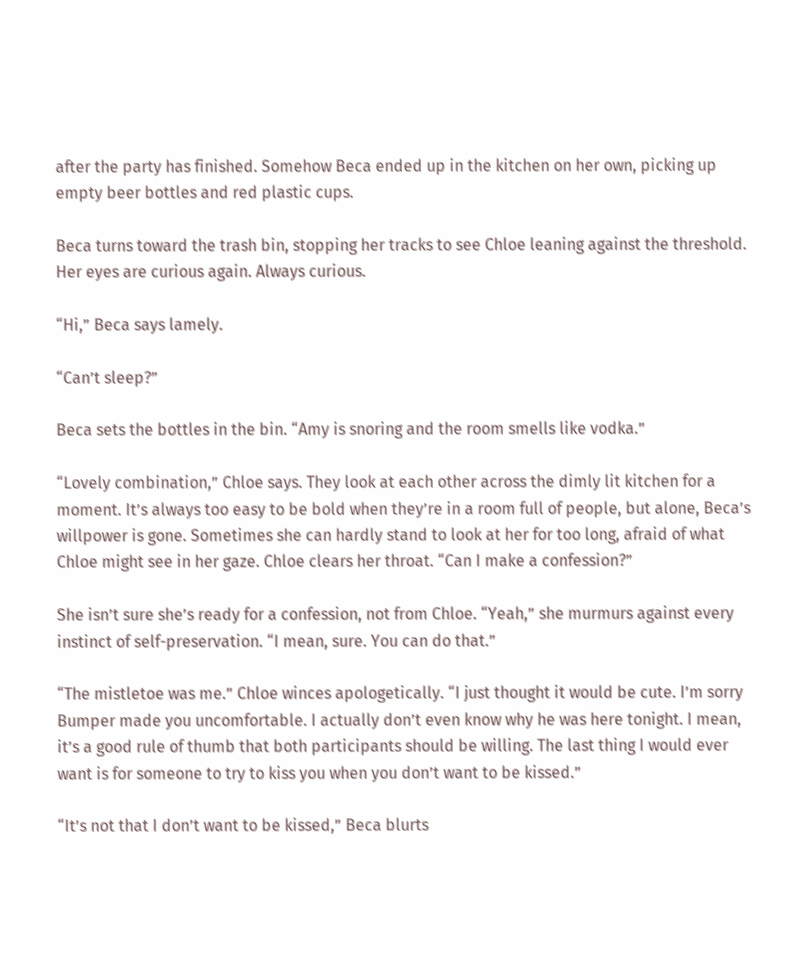after the party has finished. Somehow Beca ended up in the kitchen on her own, picking up empty beer bottles and red plastic cups.

Beca turns toward the trash bin, stopping her tracks to see Chloe leaning against the threshold. Her eyes are curious again. Always curious.

“Hi,” Beca says lamely.

“Can’t sleep?”

Beca sets the bottles in the bin. “Amy is snoring and the room smells like vodka.”

“Lovely combination,” Chloe says. They look at each other across the dimly lit kitchen for a moment. It’s always too easy to be bold when they’re in a room full of people, but alone, Beca’s willpower is gone. Sometimes she can hardly stand to look at her for too long, afraid of what Chloe might see in her gaze. Chloe clears her throat. “Can I make a confession?”

She isn’t sure she’s ready for a confession, not from Chloe. “Yeah,” she murmurs against every instinct of self-preservation. “I mean, sure. You can do that.”

“The mistletoe was me.” Chloe winces apologetically. “I just thought it would be cute. I’m sorry Bumper made you uncomfortable. I actually don’t even know why he was here tonight. I mean, it’s a good rule of thumb that both participants should be willing. The last thing I would ever want is for someone to try to kiss you when you don’t want to be kissed.”

“It’s not that I don’t want to be kissed,” Beca blurts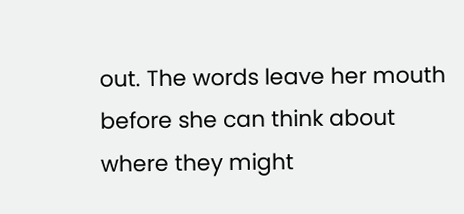out. The words leave her mouth before she can think about where they might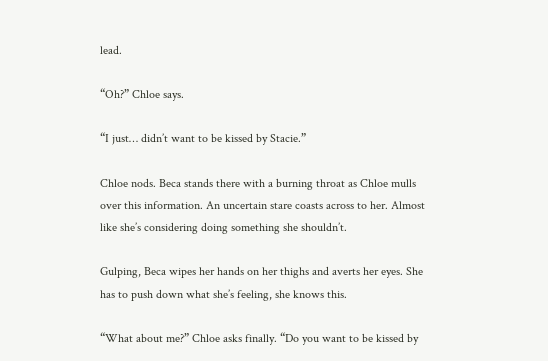lead.

“Oh?” Chloe says.

“I just… didn’t want to be kissed by Stacie.”

Chloe nods. Beca stands there with a burning throat as Chloe mulls over this information. An uncertain stare coasts across to her. Almost like she’s considering doing something she shouldn’t.

Gulping, Beca wipes her hands on her thighs and averts her eyes. She has to push down what she’s feeling, she knows this.

“What about me?” Chloe asks finally. “Do you want to be kissed by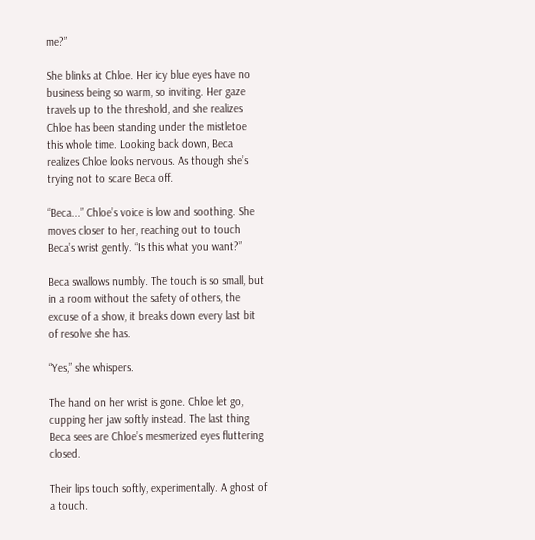me?”

She blinks at Chloe. Her icy blue eyes have no business being so warm, so inviting. Her gaze travels up to the threshold, and she realizes Chloe has been standing under the mistletoe this whole time. Looking back down, Beca realizes Chloe looks nervous. As though she’s trying not to scare Beca off.

“Beca...” Chloe’s voice is low and soothing. She moves closer to her, reaching out to touch Beca’s wrist gently. “Is this what you want?”

Beca swallows numbly. The touch is so small, but in a room without the safety of others, the excuse of a show, it breaks down every last bit of resolve she has.

“Yes,” she whispers.

The hand on her wrist is gone. Chloe let go, cupping her jaw softly instead. The last thing Beca sees are Chloe’s mesmerized eyes fluttering closed.

Their lips touch softly, experimentally. A ghost of a touch.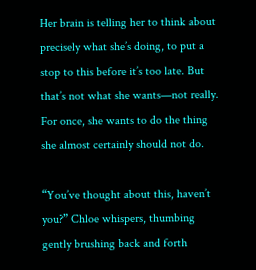Her brain is telling her to think about precisely what she’s doing, to put a stop to this before it’s too late. But that’s not what she wants—not really. For once, she wants to do the thing she almost certainly should not do.

“You’ve thought about this, haven’t you?” Chloe whispers, thumbing gently brushing back and forth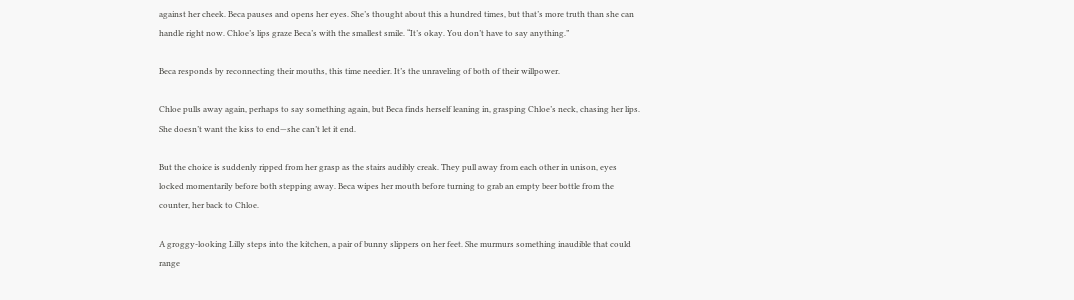against her cheek. Beca pauses and opens her eyes. She’s thought about this a hundred times, but that’s more truth than she can handle right now. Chloe’s lips graze Beca’s with the smallest smile. “It’s okay. You don’t have to say anything.”

Beca responds by reconnecting their mouths, this time needier. It’s the unraveling of both of their willpower.

Chloe pulls away again, perhaps to say something again, but Beca finds herself leaning in, grasping Chloe’s neck, chasing her lips. She doesn’t want the kiss to end—she can’t let it end.

But the choice is suddenly ripped from her grasp as the stairs audibly creak. They pull away from each other in unison, eyes locked momentarily before both stepping away. Beca wipes her mouth before turning to grab an empty beer bottle from the counter, her back to Chloe.

A groggy-looking Lilly steps into the kitchen, a pair of bunny slippers on her feet. She murmurs something inaudible that could range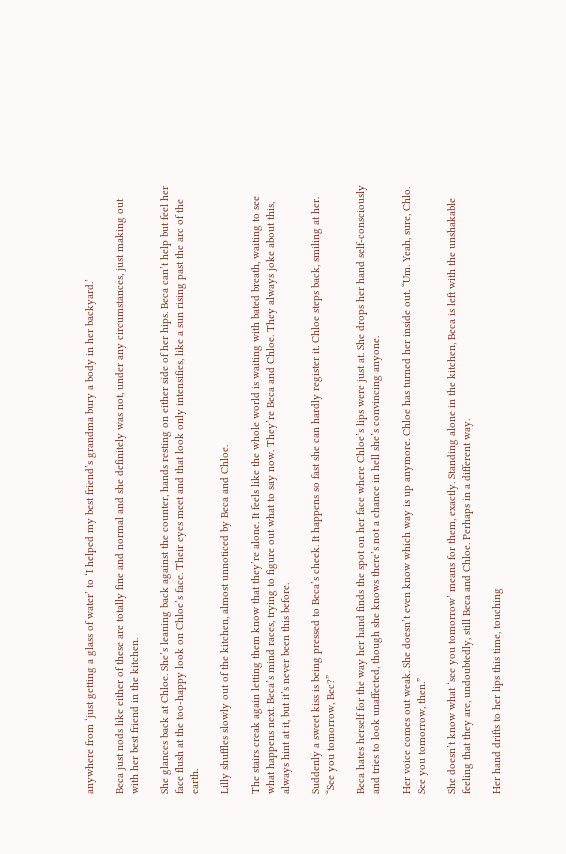anywhere from ‘just getting a glass of water’ to ‘I helped my best friend’s grandma bury a body in her backyard.’

Beca just nods like either of these are totally fine and normal and she definitely was not, under any circumstances, just making out with her best friend in the kitchen.

She glances back at Chloe. She’s leaning back against the counter, hands resting on either side of her hips. Beca can’t help but feel her face flush at the too-happy look on Chloe’s face. Their eyes meet and that look only intensifies, like a sun rising past the arc of the earth.

Lilly shuffles slowly out of the kitchen, almost unnoticed by Beca and Chloe.

The stairs creak again letting them know that they’re alone. It feels like the whole world is waiting with bated breath, waiting to see what happens next. Beca’s mind races, trying to figure out what to say now. They’re Beca and Chloe. They always joke about this, always hint at it, but it’s never been this before.

Suddenly a sweet kiss is being pressed to Beca’s cheek. It happens so fast she can hardly register it. Chloe steps back, smiling at her. “See you tomorrow, Bec?”

Beca hates herself for the way her hand finds the spot on her face where Chloe’s lips were just at. She drops her hand self-consciously and tries to look unaffected, though she knows there’s not a chance in hell she’s convincing anyone.

Her voice comes out weak. She doesn’t even know which way is up anymore. Chloe has turned her inside out. “Um. Yeah, sure, Chlo. See you tomorrow, then.”

She doesn’t know what ‘see you tomorrow’ means for them, exactly. Standing alone in the kitchen, Beca is left with the unshakable feeling that they are, undoubtedly, still Beca and Chloe. Perhaps in a different way.

Her hand drifts to her lips this time, touching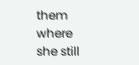them where she still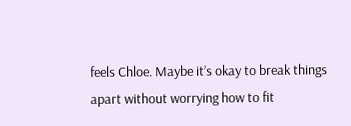feels Chloe. Maybe it’s okay to break things apart without worrying how to fit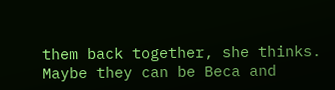them back together, she thinks. Maybe they can be Beca and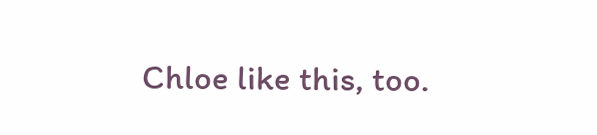Chloe like this, too.